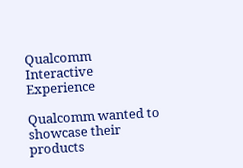Qualcomm Interactive Experience

Qualcomm wanted to showcase their products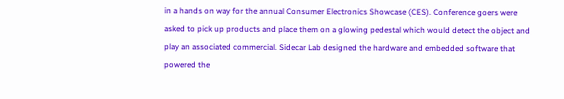in a hands on way for the annual Consumer Electronics Showcase (CES). Conference goers were asked to pick up products and place them on a glowing pedestal which would detect the object and play an associated commercial. Sidecar Lab designed the hardware and embedded software that powered the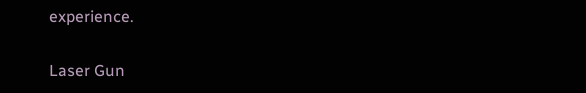experience.


Laser Gun